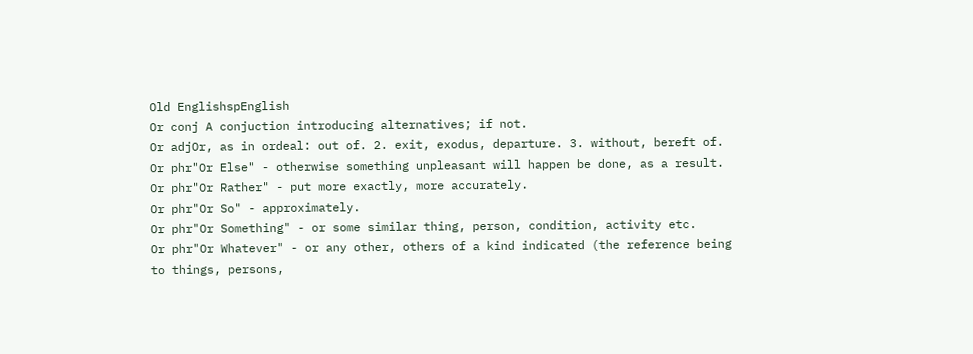Old EnglishspEnglish
Or conj A conjuction introducing alternatives; if not.
Or adjOr, as in ordeal: out of. 2. exit, exodus, departure. 3. without, bereft of.
Or phr"Or Else" - otherwise something unpleasant will happen be done, as a result.
Or phr"Or Rather" - put more exactly, more accurately.
Or phr"Or So" - approximately.
Or phr"Or Something" - or some similar thing, person, condition, activity etc.
Or phr"Or Whatever" - or any other, others of a kind indicated (the reference being to things, persons,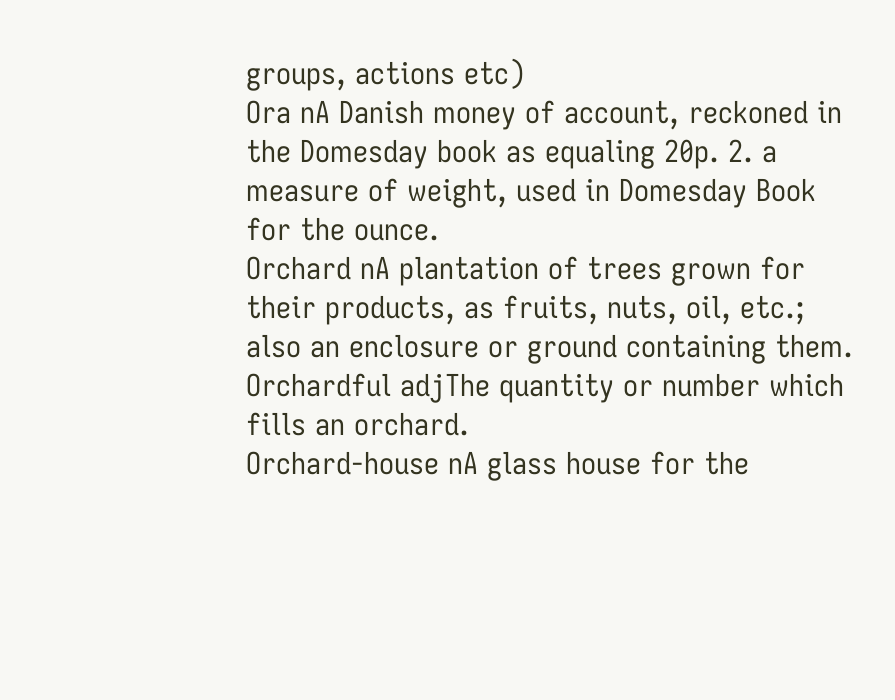groups, actions etc)
Ora nA Danish money of account, reckoned in the Domesday book as equaling 20p. 2. a measure of weight, used in Domesday Book for the ounce.
Orchard nA plantation of trees grown for their products, as fruits, nuts, oil, etc.; also an enclosure or ground containing them.
Orchardful adjThe quantity or number which fills an orchard.
Orchard-house nA glass house for the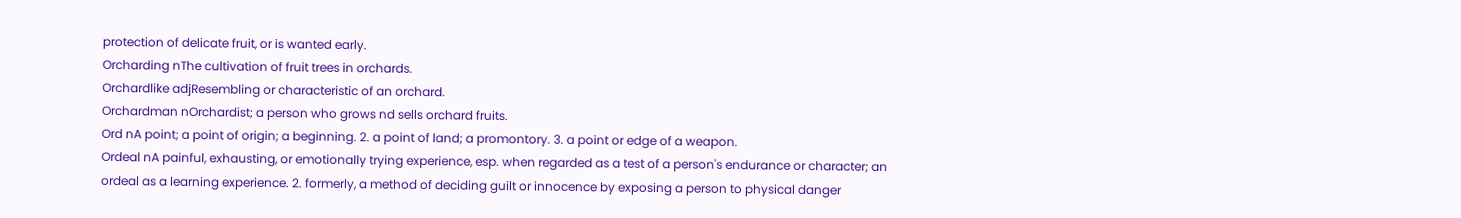protection of delicate fruit, or is wanted early.
Orcharding nThe cultivation of fruit trees in orchards.
Orchardlike adjResembling or characteristic of an orchard.
Orchardman nOrchardist; a person who grows nd sells orchard fruits.
Ord nA point; a point of origin; a beginning. 2. a point of land; a promontory. 3. a point or edge of a weapon.
Ordeal nA painful, exhausting, or emotionally trying experience, esp. when regarded as a test of a person's endurance or character; an ordeal as a learning experience. 2. formerly, a method of deciding guilt or innocence by exposing a person to physical danger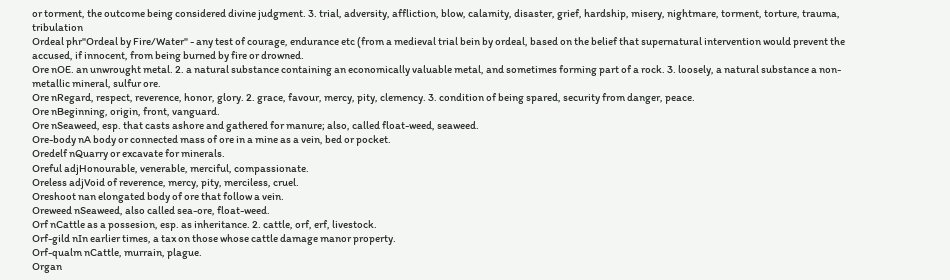or torment, the outcome being considered divine judgment. 3. trial, adversity, affliction, blow, calamity, disaster, grief, hardship, misery, nightmare, torment, torture, trauma, tribulation
Ordeal phr"Ordeal by Fire/Water" - any test of courage, endurance etc (from a medieval trial bein by ordeal, based on the belief that supernatural intervention would prevent the accused, if innocent, from being burned by fire or drowned.
Ore nOE. an unwrought metal. 2. a natural substance containing an economically valuable metal, and sometimes forming part of a rock. 3. loosely, a natural substance a non-metallic mineral, sulfur ore.
Ore nRegard, respect, reverence, honor, glory. 2. grace, favour, mercy, pity, clemency. 3. condition of being spared, security from danger, peace.
Ore nBeginning, origin, front, vanguard.
Ore nSeaweed, esp. that casts ashore and gathered for manure; also, called float-weed, seaweed.
Ore-body nA body or connected mass of ore in a mine as a vein, bed or pocket.
Oredelf nQuarry or excavate for minerals.
Oreful adjHonourable, venerable, merciful, compassionate.
Oreless adjVoid of reverence, mercy, pity, merciless, cruel.
Oreshoot nan elongated body of ore that follow a vein.
Oreweed nSeaweed, also called sea-ore, float-weed.
Orf nCattle as a possesion, esp. as inheritance. 2. cattle, orf, erf, livestock.
Orf-gild nIn earlier times, a tax on those whose cattle damage manor property.
Orf-qualm nCattle, murrain, plague.
Organ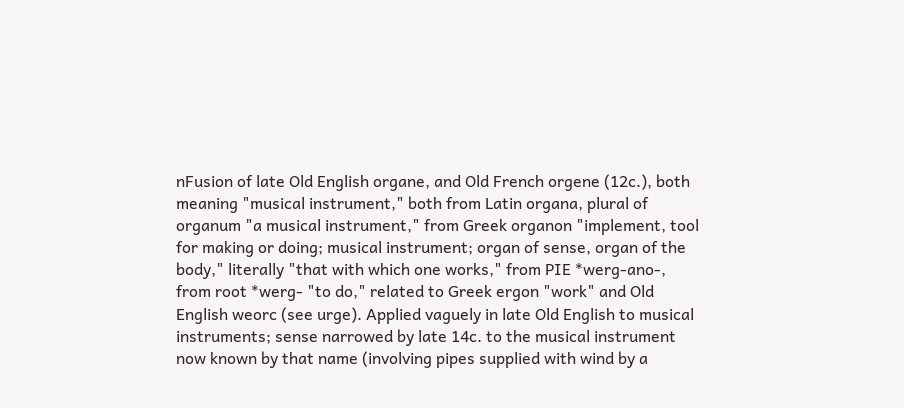nFusion of late Old English organe, and Old French orgene (12c.), both meaning "musical instrument," both from Latin organa, plural of organum "a musical instrument," from Greek organon "implement, tool for making or doing; musical instrument; organ of sense, organ of the body," literally "that with which one works," from PIE *werg-ano-, from root *werg- "to do," related to Greek ergon "work" and Old English weorc (see urge). Applied vaguely in late Old English to musical instruments; sense narrowed by late 14c. to the musical instrument now known by that name (involving pipes supplied with wind by a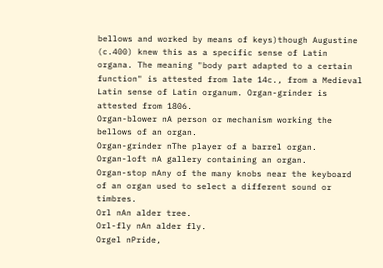bellows and worked by means of keys)though Augustine (c.400) knew this as a specific sense of Latin organa. The meaning "body part adapted to a certain function" is attested from late 14c., from a Medieval Latin sense of Latin organum. Organ-grinder is attested from 1806.
Organ-blower nA person or mechanism working the bellows of an organ.
Organ-grinder nThe player of a barrel organ.
Organ-loft nA gallery containing an organ.
Organ-stop nAny of the many knobs near the keyboard of an organ used to select a different sound or timbres.
Orl nAn alder tree.
Orl-fly nAn alder fly.
Orgel nPride,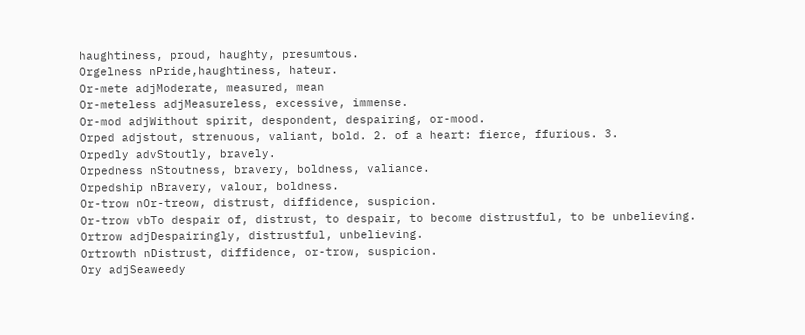haughtiness, proud, haughty, presumtous.
Orgelness nPride,haughtiness, hateur.
Or-mete adjModerate, measured, mean
Or-meteless adjMeasureless, excessive, immense.
Or-mod adjWithout spirit, despondent, despairing, or-mood.
Orped adjstout, strenuous, valiant, bold. 2. of a heart: fierce, ffurious. 3.
Orpedly advStoutly, bravely.
Orpedness nStoutness, bravery, boldness, valiance.
Orpedship nBravery, valour, boldness.
Or-trow nOr-treow, distrust, diffidence, suspicion.
Or-trow vbTo despair of, distrust, to despair, to become distrustful, to be unbelieving.
Ortrow adjDespairingly, distrustful, unbelieving.
Ortrowth nDistrust, diffidence, or-trow, suspicion.
Ory adjSeaweedy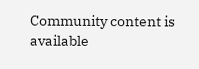Community content is available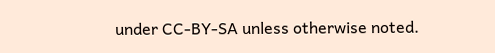under CC-BY-SA unless otherwise noted.